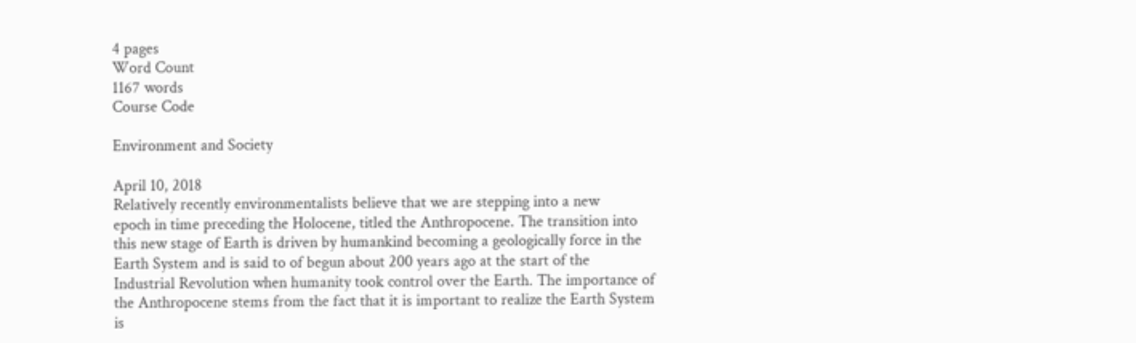4 pages
Word Count
1167 words
Course Code

Environment and Society

April 10, 2018
Relatively recently environmentalists believe that we are stepping into a new
epoch in time preceding the Holocene, titled the Anthropocene. The transition into
this new stage of Earth is driven by humankind becoming a geologically force in the
Earth System and is said to of begun about 200 years ago at the start of the
Industrial Revolution when humanity took control over the Earth. The importance of
the Anthropocene stems from the fact that it is important to realize the Earth System
is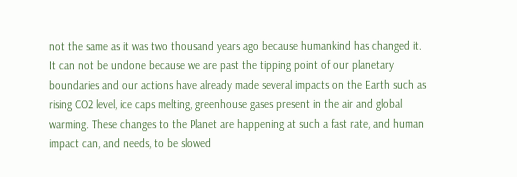not the same as it was two thousand years ago because humankind has changed it.
It can not be undone because we are past the tipping point of our planetary
boundaries and our actions have already made several impacts on the Earth such as
rising CO2 level, ice caps melting, greenhouse gases present in the air and global
warming. These changes to the Planet are happening at such a fast rate, and human
impact can, and needs, to be slowed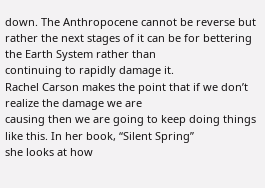down. The Anthropocene cannot be reverse but
rather the next stages of it can be for bettering the Earth System rather than
continuing to rapidly damage it.
Rachel Carson makes the point that if we don’t realize the damage we are
causing then we are going to keep doing things like this. In her book, “Silent Spring”
she looks at how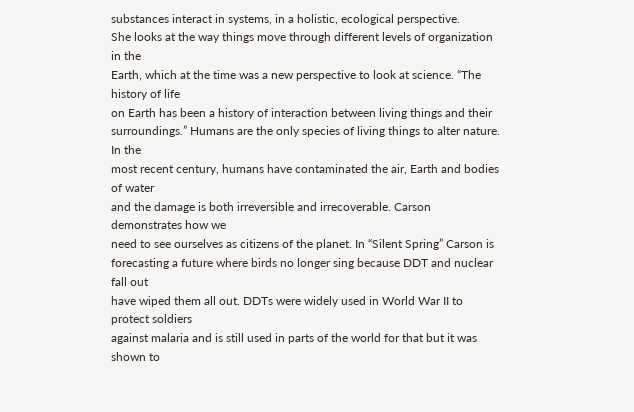substances interact in systems, in a holistic, ecological perspective.
She looks at the way things move through different levels of organization in the
Earth, which at the time was a new perspective to look at science. “The history of life
on Earth has been a history of interaction between living things and their
surroundings.” Humans are the only species of living things to alter nature. In the
most recent century, humans have contaminated the air, Earth and bodies of water
and the damage is both irreversible and irrecoverable. Carson demonstrates how we
need to see ourselves as citizens of the planet. In “Silent Spring” Carson is
forecasting a future where birds no longer sing because DDT and nuclear fall out
have wiped them all out. DDTs were widely used in World War II to protect soldiers
against malaria and is still used in parts of the world for that but it was shown to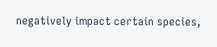negatively impact certain species,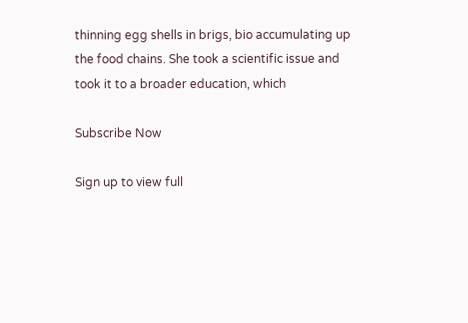thinning egg shells in brigs, bio accumulating up
the food chains. She took a scientific issue and took it to a broader education, which

Subscribe Now

Sign up to view full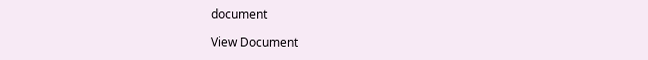document

View Document